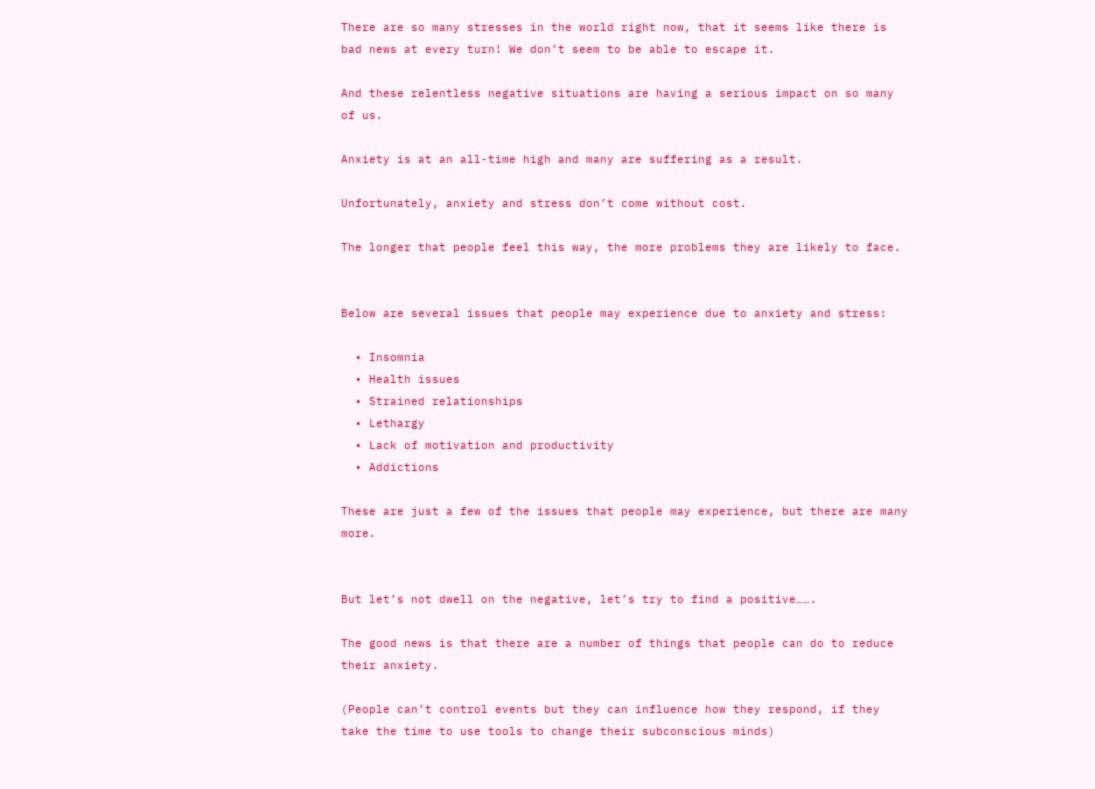There are so many stresses in the world right now, that it seems like there is bad news at every turn! We don’t seem to be able to escape it.

And these relentless negative situations are having a serious impact on so many of us.

Anxiety is at an all-time high and many are suffering as a result.

Unfortunately, anxiety and stress don’t come without cost.

The longer that people feel this way, the more problems they are likely to face.


Below are several issues that people may experience due to anxiety and stress:

  • Insomnia
  • Health issues
  • Strained relationships
  • Lethargy
  • Lack of motivation and productivity
  • Addictions

These are just a few of the issues that people may experience, but there are many more.


But let’s not dwell on the negative, let’s try to find a positive…….

The good news is that there are a number of things that people can do to reduce their anxiety.

(People can’t control events but they can influence how they respond, if they take the time to use tools to change their subconscious minds)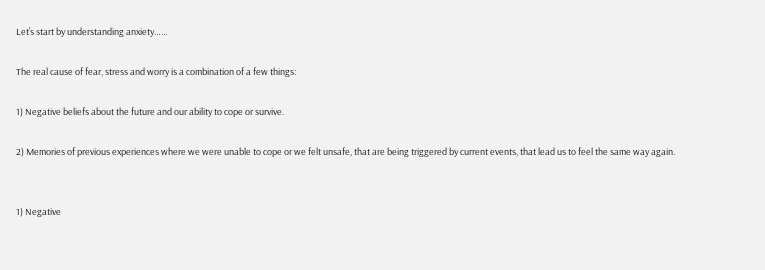Let’s start by understanding anxiety……

The real cause of fear, stress and worry is a combination of a few things:

1) Negative beliefs about the future and our ability to cope or survive.

2) Memories of previous experiences where we were unable to cope or we felt unsafe, that are being triggered by current events, that lead us to feel the same way again.


1) Negative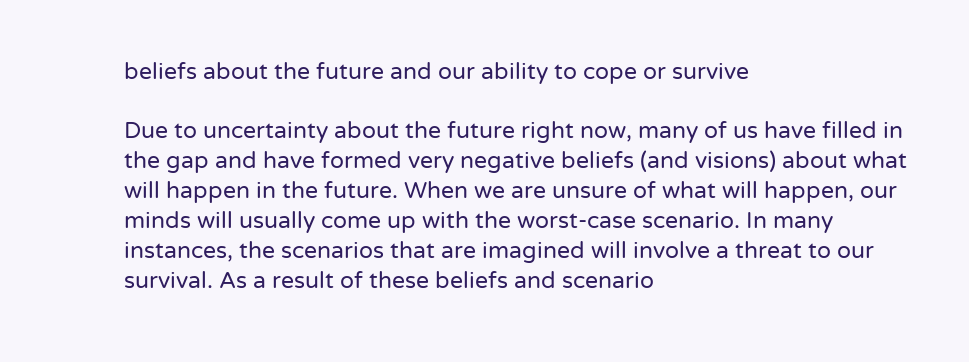beliefs about the future and our ability to cope or survive

Due to uncertainty about the future right now, many of us have filled in the gap and have formed very negative beliefs (and visions) about what will happen in the future. When we are unsure of what will happen, our minds will usually come up with the worst-case scenario. In many instances, the scenarios that are imagined will involve a threat to our survival. As a result of these beliefs and scenario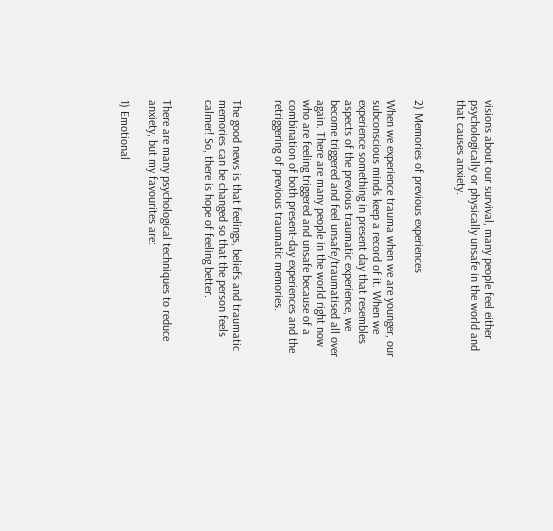visions about our survival, many people feel either psychologically or physically unsafe in the world and that causes anxiety.


2) Memories of previous experiences

When we experience trauma when we are younger, our subconscious minds keep a record of it. When we experience something in present day that resembles aspects of the previous traumatic experience, we become triggered and feel unsafe/traumatised all over again. There are many people in the world right now who are feeling triggered and unsafe because of a combination of both present-day experiences and the retriggering of previous traumatic memories.


The good news is that feelings, beliefs and traumatic memories can be changed so that the person feels calmer! So, there is hope of feeling better.


There are many psychological techniques to reduce anxiety, but my favourites are:

1) Emotional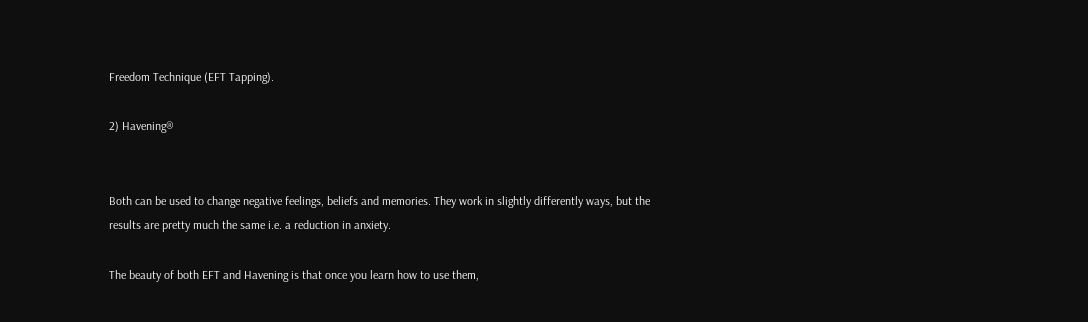Freedom Technique (EFT Tapping).

2) Havening®


Both can be used to change negative feelings, beliefs and memories. They work in slightly differently ways, but the results are pretty much the same i.e. a reduction in anxiety.

The beauty of both EFT and Havening is that once you learn how to use them,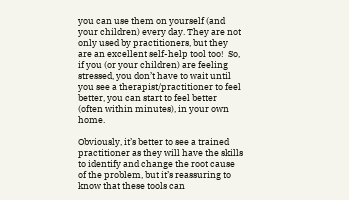you can use them on yourself (and your children) every day. They are not only used by practitioners, but they are an excellent self-help tool too!  So, if you (or your children) are feeling stressed, you don’t have to wait until you see a therapist/practitioner to feel better, you can start to feel better (often within minutes), in your own home.

Obviously, it’s better to see a trained practitioner as they will have the skills to identify and change the root cause of the problem, but it’s reassuring to know that these tools can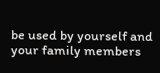be used by yourself and your family members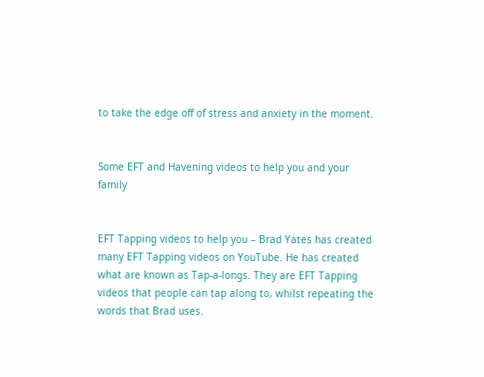to take the edge off of stress and anxiety in the moment.


Some EFT and Havening videos to help you and your family


EFT Tapping videos to help you – Brad Yates has created many EFT Tapping videos on YouTube. He has created what are known as Tap-a-longs. They are EFT Tapping videos that people can tap along to, whilst repeating the words that Brad uses.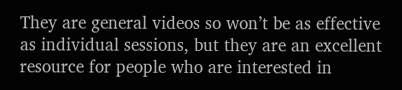They are general videos so won’t be as effective as individual sessions, but they are an excellent resource for people who are interested in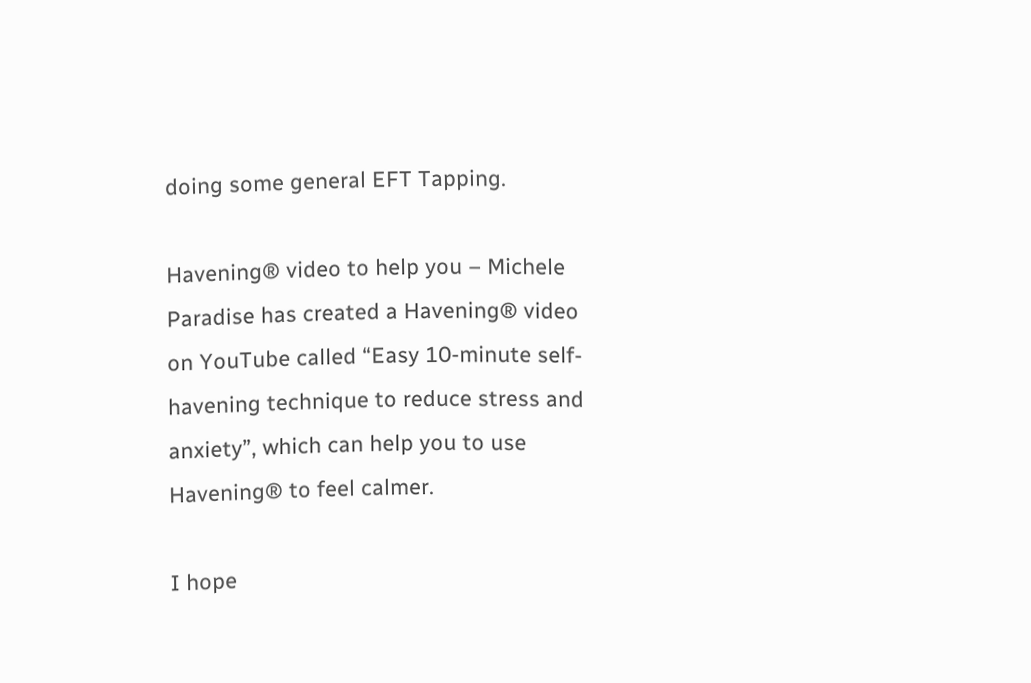doing some general EFT Tapping.

Havening® video to help you – Michele Paradise has created a Havening® video on YouTube called “Easy 10-minute self-havening technique to reduce stress and anxiety”, which can help you to use Havening® to feel calmer.

I hope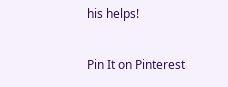his helps!

Pin It on Pinterest